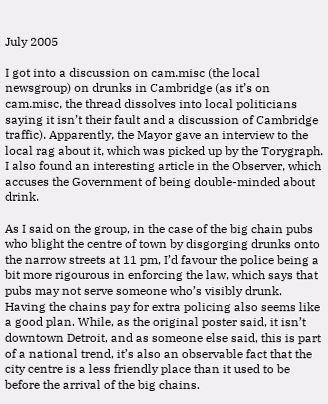July 2005

I got into a discussion on cam.misc (the local newsgroup) on drunks in Cambridge (as it’s on cam.misc, the thread dissolves into local politicians saying it isn’t their fault and a discussion of Cambridge traffic). Apparently, the Mayor gave an interview to the local rag about it, which was picked up by the Torygraph. I also found an interesting article in the Observer, which accuses the Government of being double-minded about drink.

As I said on the group, in the case of the big chain pubs who blight the centre of town by disgorging drunks onto the narrow streets at 11 pm, I’d favour the police being a bit more rigourous in enforcing the law, which says that pubs may not serve someone who’s visibly drunk. Having the chains pay for extra policing also seems like a good plan. While, as the original poster said, it isn’t downtown Detroit, and as someone else said, this is part of a national trend, it’s also an observable fact that the city centre is a less friendly place than it used to be before the arrival of the big chains.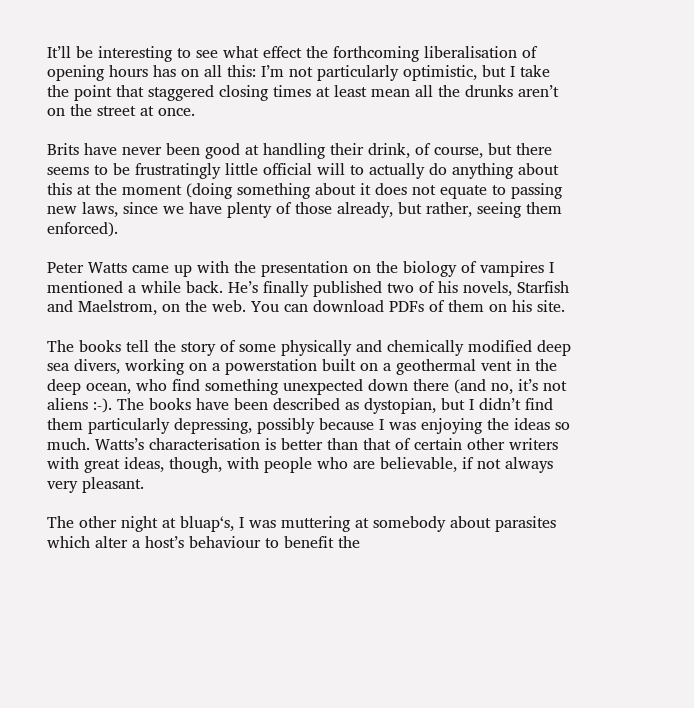It’ll be interesting to see what effect the forthcoming liberalisation of opening hours has on all this: I’m not particularly optimistic, but I take the point that staggered closing times at least mean all the drunks aren’t on the street at once.

Brits have never been good at handling their drink, of course, but there seems to be frustratingly little official will to actually do anything about this at the moment (doing something about it does not equate to passing new laws, since we have plenty of those already, but rather, seeing them enforced).

Peter Watts came up with the presentation on the biology of vampires I mentioned a while back. He’s finally published two of his novels, Starfish and Maelstrom, on the web. You can download PDFs of them on his site.

The books tell the story of some physically and chemically modified deep sea divers, working on a powerstation built on a geothermal vent in the deep ocean, who find something unexpected down there (and no, it’s not aliens :-). The books have been described as dystopian, but I didn’t find them particularly depressing, possibly because I was enjoying the ideas so much. Watts’s characterisation is better than that of certain other writers with great ideas, though, with people who are believable, if not always very pleasant.

The other night at bluap‘s, I was muttering at somebody about parasites which alter a host’s behaviour to benefit the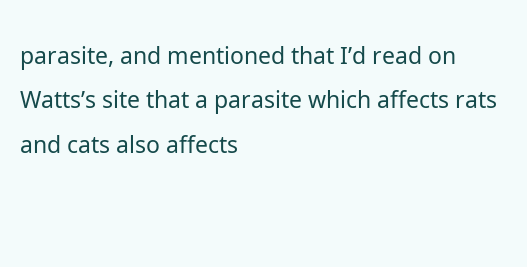parasite, and mentioned that I’d read on Watts’s site that a parasite which affects rats and cats also affects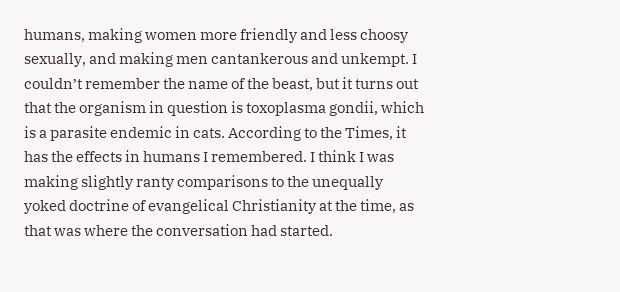humans, making women more friendly and less choosy sexually, and making men cantankerous and unkempt. I couldn’t remember the name of the beast, but it turns out that the organism in question is toxoplasma gondii, which is a parasite endemic in cats. According to the Times, it has the effects in humans I remembered. I think I was making slightly ranty comparisons to the unequally yoked doctrine of evangelical Christianity at the time, as that was where the conversation had started.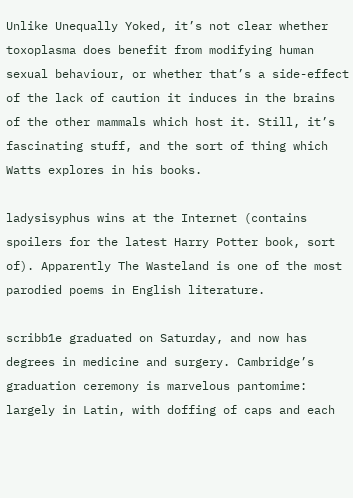Unlike Unequally Yoked, it’s not clear whether toxoplasma does benefit from modifying human sexual behaviour, or whether that’s a side-effect of the lack of caution it induces in the brains of the other mammals which host it. Still, it’s fascinating stuff, and the sort of thing which Watts explores in his books.

ladysisyphus wins at the Internet (contains spoilers for the latest Harry Potter book, sort of). Apparently The Wasteland is one of the most parodied poems in English literature.

scribb1e graduated on Saturday, and now has degrees in medicine and surgery. Cambridge’s graduation ceremony is marvelous pantomime: largely in Latin, with doffing of caps and each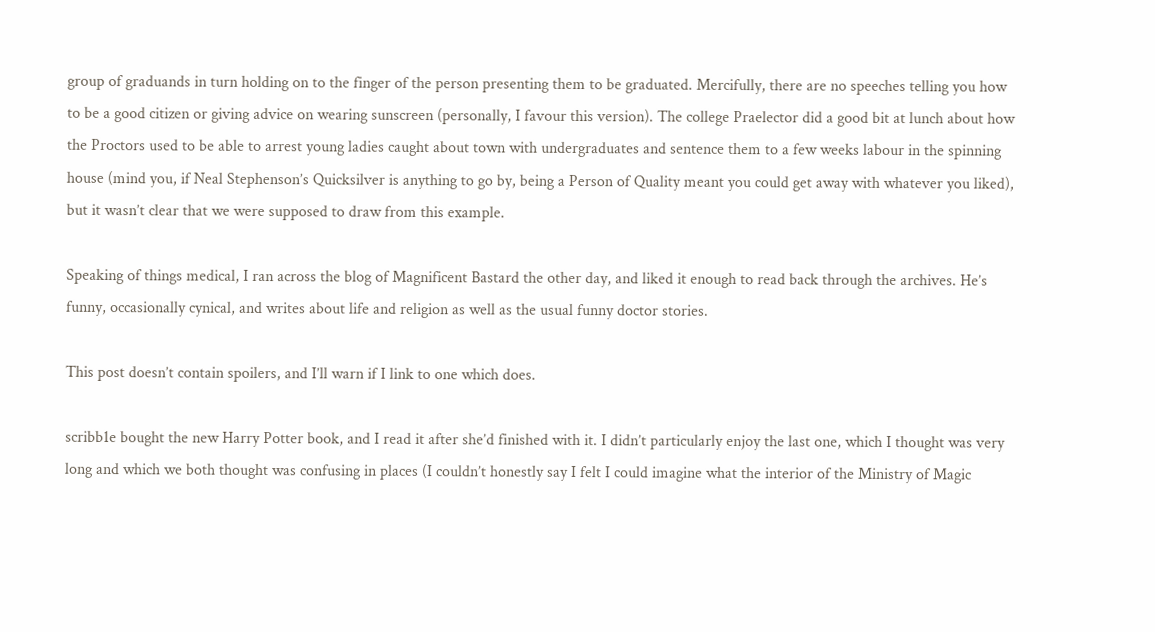group of graduands in turn holding on to the finger of the person presenting them to be graduated. Mercifully, there are no speeches telling you how to be a good citizen or giving advice on wearing sunscreen (personally, I favour this version). The college Praelector did a good bit at lunch about how the Proctors used to be able to arrest young ladies caught about town with undergraduates and sentence them to a few weeks labour in the spinning house (mind you, if Neal Stephenson’s Quicksilver is anything to go by, being a Person of Quality meant you could get away with whatever you liked), but it wasn’t clear that we were supposed to draw from this example.

Speaking of things medical, I ran across the blog of Magnificent Bastard the other day, and liked it enough to read back through the archives. He’s funny, occasionally cynical, and writes about life and religion as well as the usual funny doctor stories.

This post doesn’t contain spoilers, and I’ll warn if I link to one which does.

scribb1e bought the new Harry Potter book, and I read it after she’d finished with it. I didn’t particularly enjoy the last one, which I thought was very long and which we both thought was confusing in places (I couldn’t honestly say I felt I could imagine what the interior of the Ministry of Magic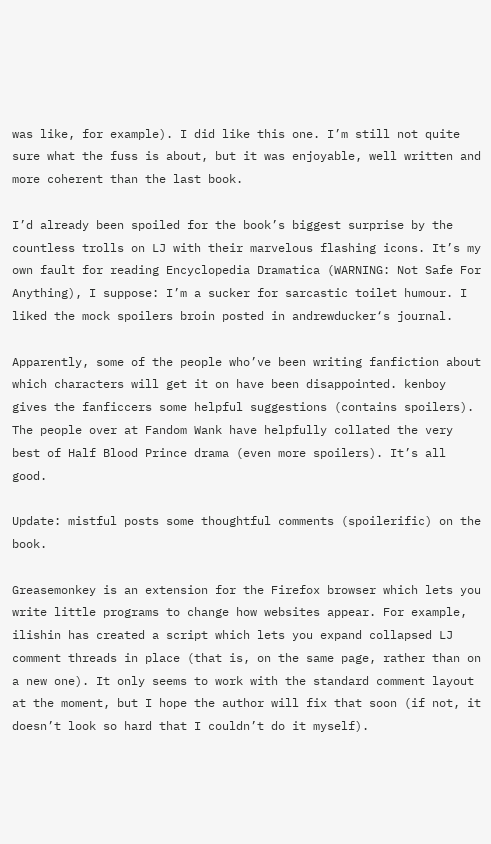was like, for example). I did like this one. I’m still not quite sure what the fuss is about, but it was enjoyable, well written and more coherent than the last book.

I’d already been spoiled for the book’s biggest surprise by the countless trolls on LJ with their marvelous flashing icons. It’s my own fault for reading Encyclopedia Dramatica (WARNING: Not Safe For Anything), I suppose: I’m a sucker for sarcastic toilet humour. I liked the mock spoilers broin posted in andrewducker‘s journal.

Apparently, some of the people who’ve been writing fanfiction about which characters will get it on have been disappointed. kenboy gives the fanficcers some helpful suggestions (contains spoilers). The people over at Fandom Wank have helpfully collated the very best of Half Blood Prince drama (even more spoilers). It’s all good.

Update: mistful posts some thoughtful comments (spoilerific) on the book.

Greasemonkey is an extension for the Firefox browser which lets you write little programs to change how websites appear. For example, ilishin has created a script which lets you expand collapsed LJ comment threads in place (that is, on the same page, rather than on a new one). It only seems to work with the standard comment layout at the moment, but I hope the author will fix that soon (if not, it doesn’t look so hard that I couldn’t do it myself).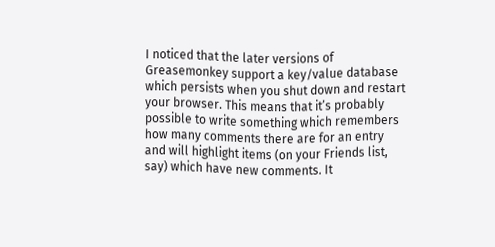I noticed that the later versions of Greasemonkey support a key/value database which persists when you shut down and restart your browser. This means that it’s probably possible to write something which remembers how many comments there are for an entry and will highlight items (on your Friends list, say) which have new comments. It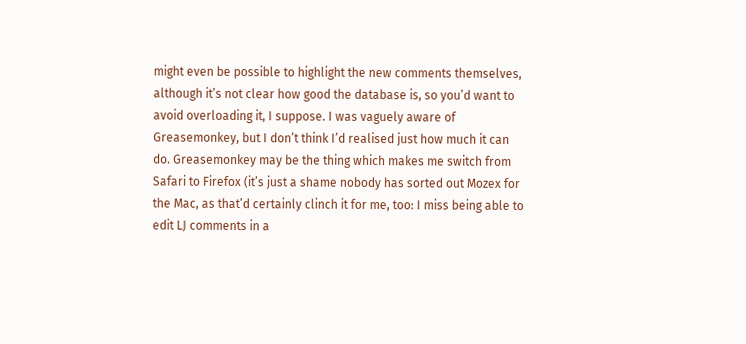might even be possible to highlight the new comments themselves, although it’s not clear how good the database is, so you’d want to avoid overloading it, I suppose. I was vaguely aware of Greasemonkey, but I don’t think I’d realised just how much it can do. Greasemonkey may be the thing which makes me switch from Safari to Firefox (it’s just a shame nobody has sorted out Mozex for the Mac, as that’d certainly clinch it for me, too: I miss being able to edit LJ comments in a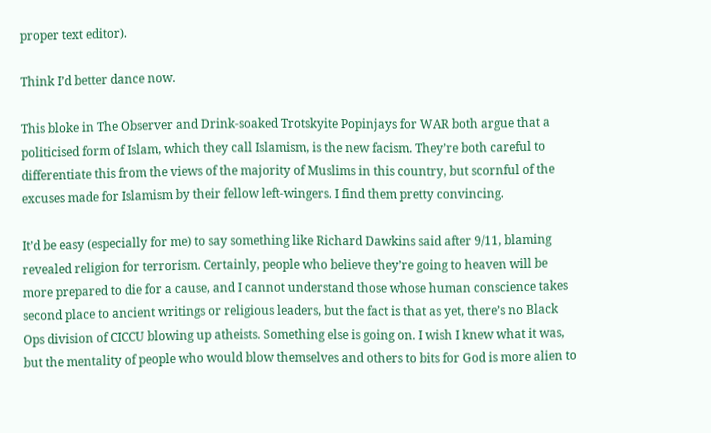proper text editor).

Think I’d better dance now.

This bloke in The Observer and Drink-soaked Trotskyite Popinjays for WAR both argue that a politicised form of Islam, which they call Islamism, is the new facism. They’re both careful to differentiate this from the views of the majority of Muslims in this country, but scornful of the excuses made for Islamism by their fellow left-wingers. I find them pretty convincing.

It’d be easy (especially for me) to say something like Richard Dawkins said after 9/11, blaming revealed religion for terrorism. Certainly, people who believe they’re going to heaven will be more prepared to die for a cause, and I cannot understand those whose human conscience takes second place to ancient writings or religious leaders, but the fact is that as yet, there’s no Black Ops division of CICCU blowing up atheists. Something else is going on. I wish I knew what it was, but the mentality of people who would blow themselves and others to bits for God is more alien to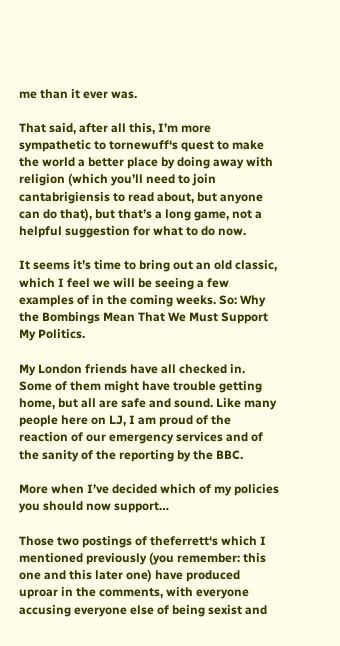me than it ever was.

That said, after all this, I’m more sympathetic to tornewuff‘s quest to make the world a better place by doing away with religion (which you’ll need to join cantabrigiensis to read about, but anyone can do that), but that’s a long game, not a helpful suggestion for what to do now.

It seems it’s time to bring out an old classic, which I feel we will be seeing a few examples of in the coming weeks. So: Why the Bombings Mean That We Must Support My Politics.

My London friends have all checked in. Some of them might have trouble getting home, but all are safe and sound. Like many people here on LJ, I am proud of the reaction of our emergency services and of the sanity of the reporting by the BBC.

More when I’ve decided which of my policies you should now support…

Those two postings of theferrett‘s which I mentioned previously (you remember: this one and this later one) have produced uproar in the comments, with everyone accusing everyone else of being sexist and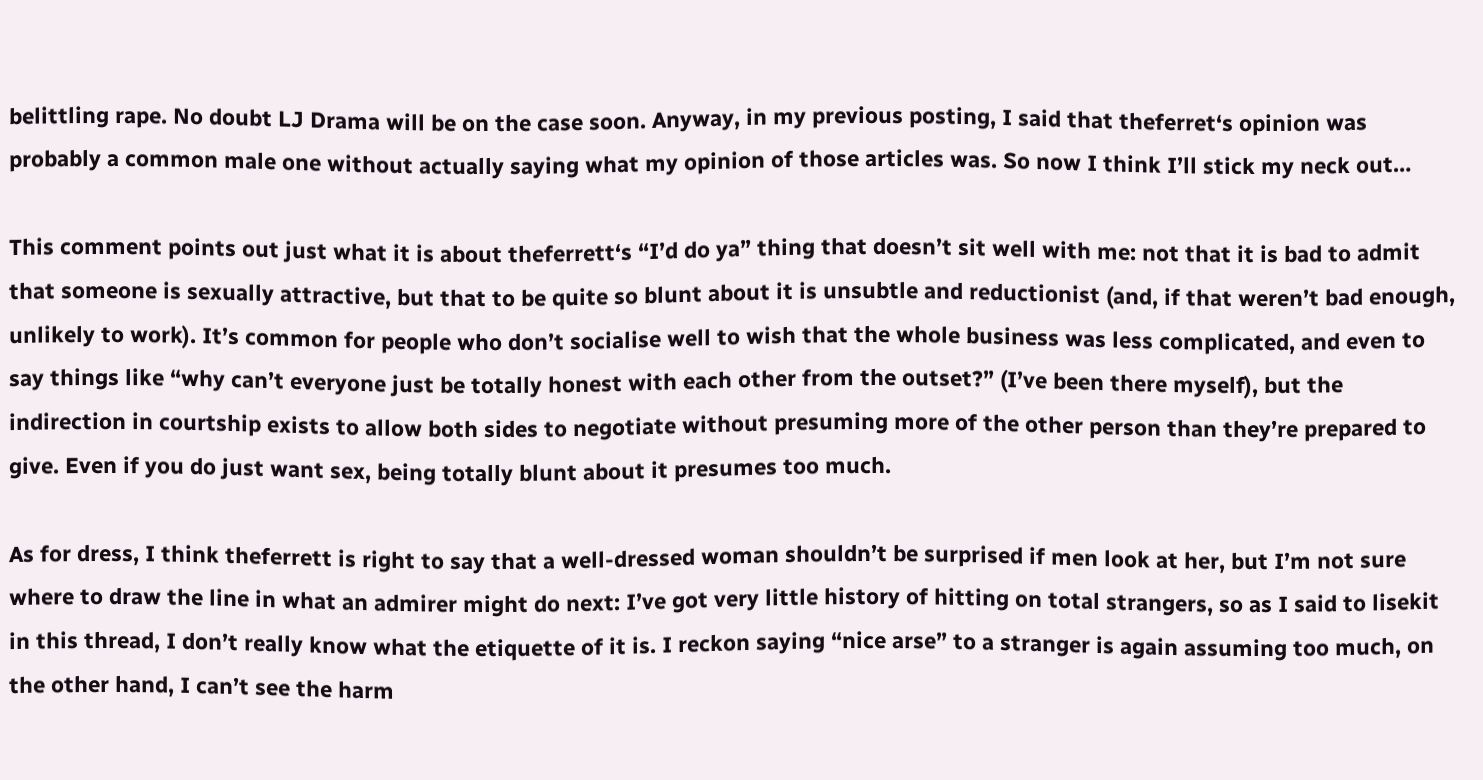belittling rape. No doubt LJ Drama will be on the case soon. Anyway, in my previous posting, I said that theferret‘s opinion was probably a common male one without actually saying what my opinion of those articles was. So now I think I’ll stick my neck out…

This comment points out just what it is about theferrett‘s “I’d do ya” thing that doesn’t sit well with me: not that it is bad to admit that someone is sexually attractive, but that to be quite so blunt about it is unsubtle and reductionist (and, if that weren’t bad enough, unlikely to work). It’s common for people who don’t socialise well to wish that the whole business was less complicated, and even to say things like “why can’t everyone just be totally honest with each other from the outset?” (I’ve been there myself), but the indirection in courtship exists to allow both sides to negotiate without presuming more of the other person than they’re prepared to give. Even if you do just want sex, being totally blunt about it presumes too much.

As for dress, I think theferrett is right to say that a well-dressed woman shouldn’t be surprised if men look at her, but I’m not sure where to draw the line in what an admirer might do next: I’ve got very little history of hitting on total strangers, so as I said to lisekit in this thread, I don’t really know what the etiquette of it is. I reckon saying “nice arse” to a stranger is again assuming too much, on the other hand, I can’t see the harm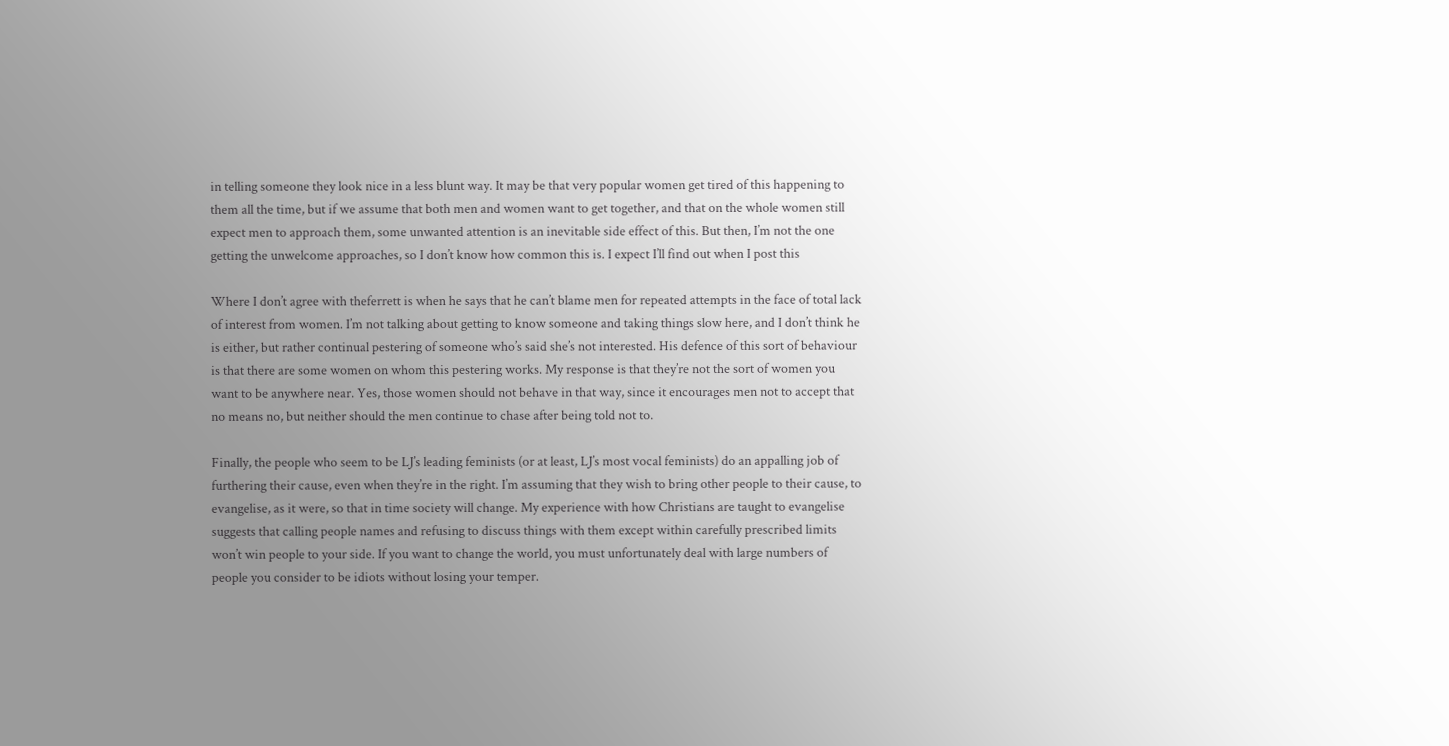in telling someone they look nice in a less blunt way. It may be that very popular women get tired of this happening to them all the time, but if we assume that both men and women want to get together, and that on the whole women still expect men to approach them, some unwanted attention is an inevitable side effect of this. But then, I’m not the one getting the unwelcome approaches, so I don’t know how common this is. I expect I’ll find out when I post this

Where I don’t agree with theferrett is when he says that he can’t blame men for repeated attempts in the face of total lack of interest from women. I’m not talking about getting to know someone and taking things slow here, and I don’t think he is either, but rather continual pestering of someone who’s said she’s not interested. His defence of this sort of behaviour is that there are some women on whom this pestering works. My response is that they’re not the sort of women you want to be anywhere near. Yes, those women should not behave in that way, since it encourages men not to accept that no means no, but neither should the men continue to chase after being told not to.

Finally, the people who seem to be LJ’s leading feminists (or at least, LJ’s most vocal feminists) do an appalling job of furthering their cause, even when they’re in the right. I’m assuming that they wish to bring other people to their cause, to evangelise, as it were, so that in time society will change. My experience with how Christians are taught to evangelise suggests that calling people names and refusing to discuss things with them except within carefully prescribed limits won’t win people to your side. If you want to change the world, you must unfortunately deal with large numbers of people you consider to be idiots without losing your temper.